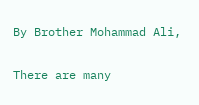By Brother Mohammad Ali,

There are many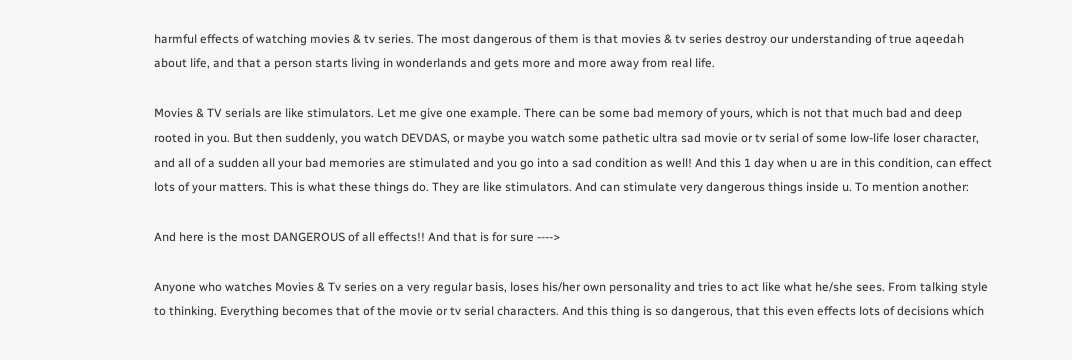harmful effects of watching movies & tv series. The most dangerous of them is that movies & tv series destroy our understanding of true aqeedah about life, and that a person starts living in wonderlands and gets more and more away from real life.

Movies & TV serials are like stimulators. Let me give one example. There can be some bad memory of yours, which is not that much bad and deep rooted in you. But then suddenly, you watch DEVDAS, or maybe you watch some pathetic ultra sad movie or tv serial of some low-life loser character, and all of a sudden all your bad memories are stimulated and you go into a sad condition as well! And this 1 day when u are in this condition, can effect lots of your matters. This is what these things do. They are like stimulators. And can stimulate very dangerous things inside u. To mention another:

And here is the most DANGEROUS of all effects!! And that is for sure ---->

Anyone who watches Movies & Tv series on a very regular basis, loses his/her own personality and tries to act like what he/she sees. From talking style to thinking. Everything becomes that of the movie or tv serial characters. And this thing is so dangerous, that this even effects lots of decisions which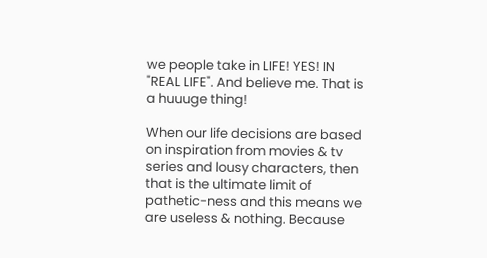we people take in LIFE! YES! IN "REAL LIFE". And believe me. That is a huuuge thing!

When our life decisions are based on inspiration from movies & tv series and lousy characters, then that is the ultimate limit of pathetic-ness and this means we are useless & nothing. Because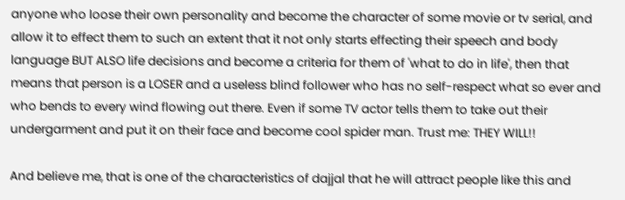anyone who loose their own personality and become the character of some movie or tv serial, and allow it to effect them to such an extent that it not only starts effecting their speech and body language BUT ALSO life decisions and become a criteria for them of 'what to do in life', then that means that person is a LOSER and a useless blind follower who has no self-respect what so ever and who bends to every wind flowing out there. Even if some TV actor tells them to take out their undergarment and put it on their face and become cool spider man. Trust me: THEY WILL!!

And believe me, that is one of the characteristics of dajjal that he will attract people like this and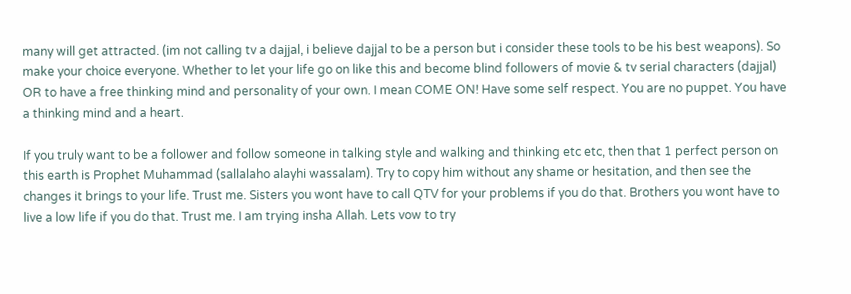many will get attracted. (im not calling tv a dajjal, i believe dajjal to be a person but i consider these tools to be his best weapons). So make your choice everyone. Whether to let your life go on like this and become blind followers of movie & tv serial characters (dajjal) OR to have a free thinking mind and personality of your own. I mean COME ON! Have some self respect. You are no puppet. You have a thinking mind and a heart.

If you truly want to be a follower and follow someone in talking style and walking and thinking etc etc, then that 1 perfect person on this earth is Prophet Muhammad (sallalaho alayhi wassalam). Try to copy him without any shame or hesitation, and then see the changes it brings to your life. Trust me. Sisters you wont have to call QTV for your problems if you do that. Brothers you wont have to live a low life if you do that. Trust me. I am trying insha Allah. Lets vow to try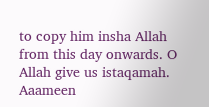to copy him insha Allah from this day onwards. O Allah give us istaqamah. Aaameen